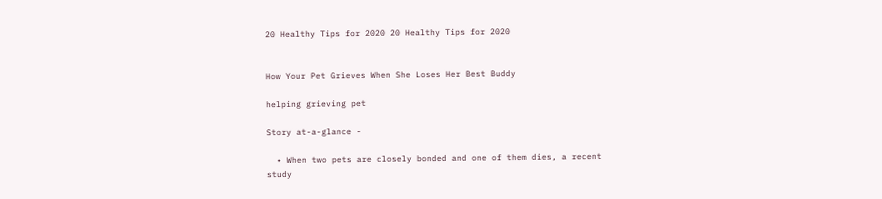20 Healthy Tips for 2020 20 Healthy Tips for 2020


How Your Pet Grieves When She Loses Her Best Buddy

helping grieving pet

Story at-a-glance -

  • When two pets are closely bonded and one of them dies, a recent study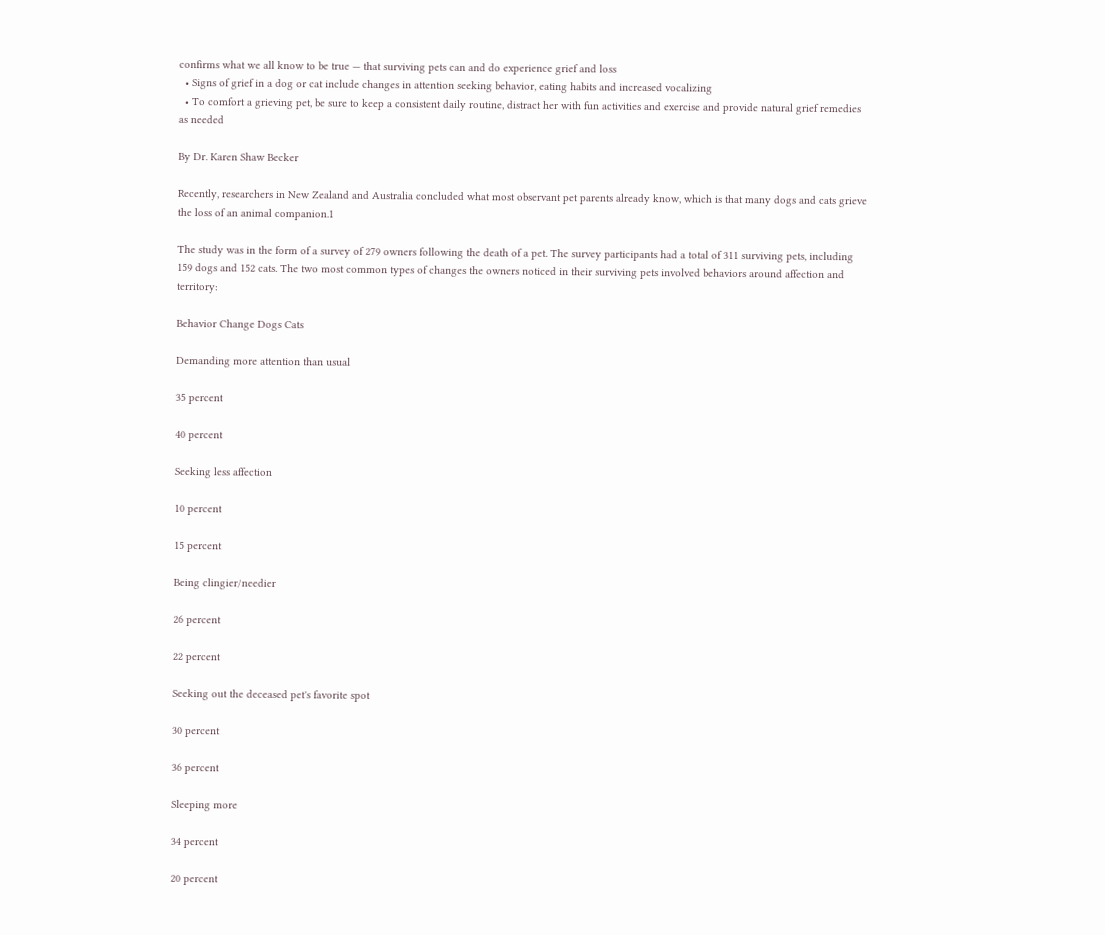confirms what we all know to be true — that surviving pets can and do experience grief and loss
  • Signs of grief in a dog or cat include changes in attention seeking behavior, eating habits and increased vocalizing
  • To comfort a grieving pet, be sure to keep a consistent daily routine, distract her with fun activities and exercise and provide natural grief remedies as needed

By Dr. Karen Shaw Becker

Recently, researchers in New Zealand and Australia concluded what most observant pet parents already know, which is that many dogs and cats grieve the loss of an animal companion.1

The study was in the form of a survey of 279 owners following the death of a pet. The survey participants had a total of 311 surviving pets, including 159 dogs and 152 cats. The two most common types of changes the owners noticed in their surviving pets involved behaviors around affection and territory:

Behavior Change Dogs Cats

Demanding more attention than usual

35 percent

40 percent

Seeking less affection

10 percent

15 percent

Being clingier/needier

26 percent

22 percent

Seeking out the deceased pet's favorite spot

30 percent

36 percent

Sleeping more

34 percent

20 percent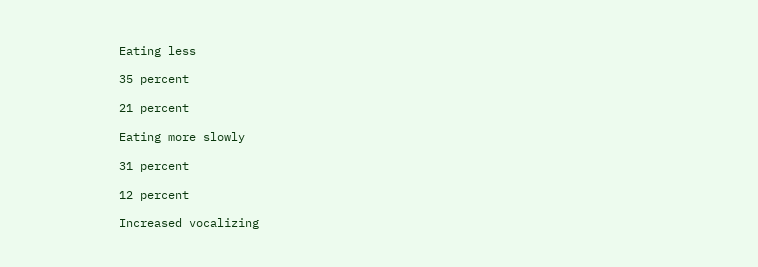Eating less

35 percent

21 percent

Eating more slowly

31 percent

12 percent

Increased vocalizing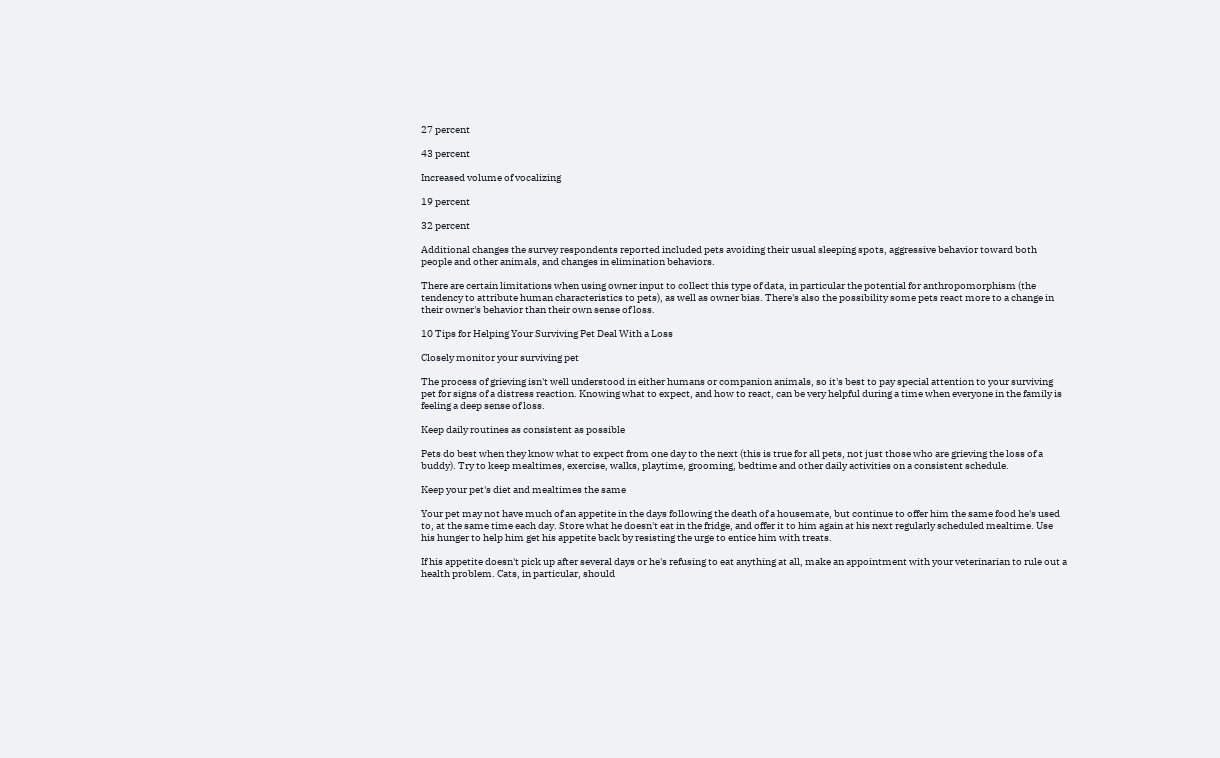27 percent

43 percent

Increased volume of vocalizing

19 percent

32 percent

Additional changes the survey respondents reported included pets avoiding their usual sleeping spots, aggressive behavior toward both people and other animals, and changes in elimination behaviors.

There are certain limitations when using owner input to collect this type of data, in particular the potential for anthropomorphism (the tendency to attribute human characteristics to pets), as well as owner bias. There's also the possibility some pets react more to a change in their owner's behavior than their own sense of loss.

10 Tips for Helping Your Surviving Pet Deal With a Loss

Closely monitor your surviving pet

The process of grieving isn't well understood in either humans or companion animals, so it's best to pay special attention to your surviving pet for signs of a distress reaction. Knowing what to expect, and how to react, can be very helpful during a time when everyone in the family is feeling a deep sense of loss.

Keep daily routines as consistent as possible

Pets do best when they know what to expect from one day to the next (this is true for all pets, not just those who are grieving the loss of a buddy). Try to keep mealtimes, exercise, walks, playtime, grooming, bedtime and other daily activities on a consistent schedule.

Keep your pet's diet and mealtimes the same

Your pet may not have much of an appetite in the days following the death of a housemate, but continue to offer him the same food he's used to, at the same time each day. Store what he doesn't eat in the fridge, and offer it to him again at his next regularly scheduled mealtime. Use his hunger to help him get his appetite back by resisting the urge to entice him with treats.

If his appetite doesn't pick up after several days or he's refusing to eat anything at all, make an appointment with your veterinarian to rule out a health problem. Cats, in particular, should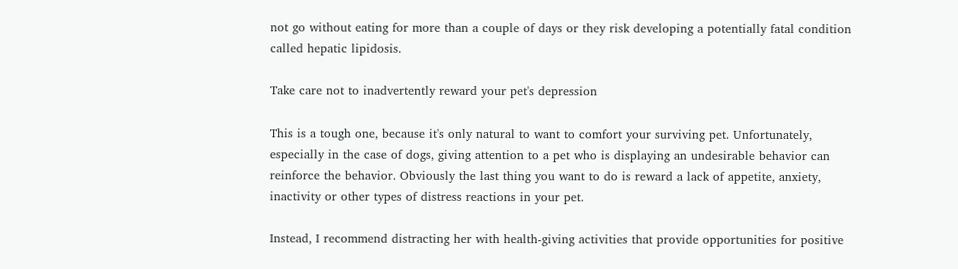not go without eating for more than a couple of days or they risk developing a potentially fatal condition called hepatic lipidosis.

Take care not to inadvertently reward your pet's depression

This is a tough one, because it's only natural to want to comfort your surviving pet. Unfortunately, especially in the case of dogs, giving attention to a pet who is displaying an undesirable behavior can reinforce the behavior. Obviously the last thing you want to do is reward a lack of appetite, anxiety, inactivity or other types of distress reactions in your pet.

Instead, I recommend distracting her with health-giving activities that provide opportunities for positive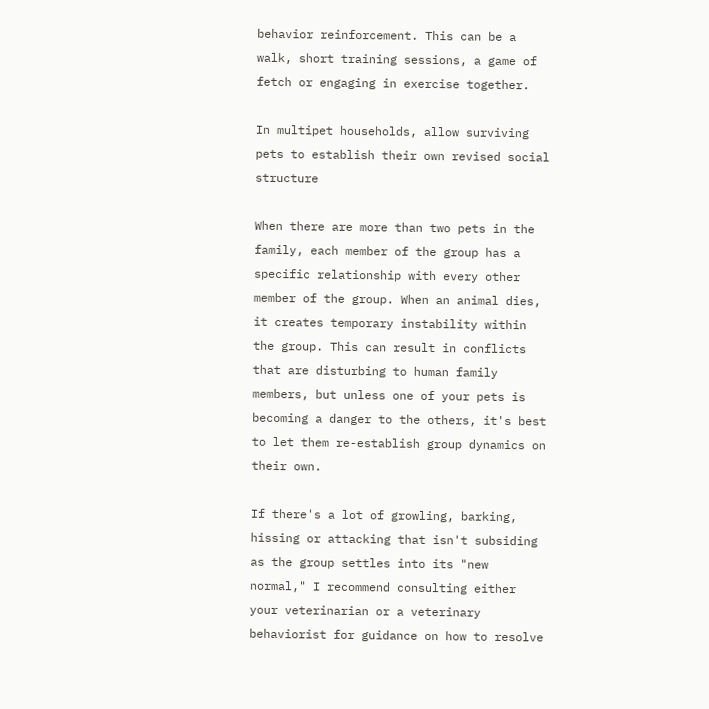behavior reinforcement. This can be a walk, short training sessions, a game of fetch or engaging in exercise together.

In multipet households, allow surviving pets to establish their own revised social structure

When there are more than two pets in the family, each member of the group has a specific relationship with every other member of the group. When an animal dies, it creates temporary instability within the group. This can result in conflicts that are disturbing to human family members, but unless one of your pets is becoming a danger to the others, it's best to let them re-establish group dynamics on their own.

If there's a lot of growling, barking, hissing or attacking that isn't subsiding as the group settles into its "new normal," I recommend consulting either your veterinarian or a veterinary behaviorist for guidance on how to resolve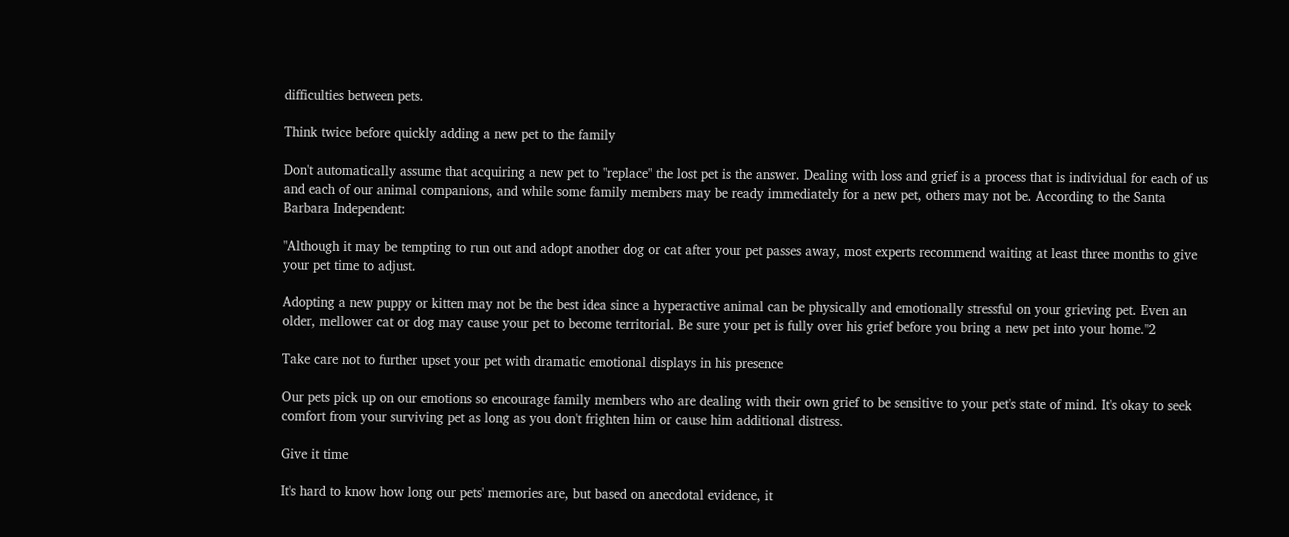difficulties between pets.

Think twice before quickly adding a new pet to the family

Don't automatically assume that acquiring a new pet to "replace" the lost pet is the answer. Dealing with loss and grief is a process that is individual for each of us and each of our animal companions, and while some family members may be ready immediately for a new pet, others may not be. According to the Santa Barbara Independent:

"Although it may be tempting to run out and adopt another dog or cat after your pet passes away, most experts recommend waiting at least three months to give your pet time to adjust.

Adopting a new puppy or kitten may not be the best idea since a hyperactive animal can be physically and emotionally stressful on your grieving pet. Even an older, mellower cat or dog may cause your pet to become territorial. Be sure your pet is fully over his grief before you bring a new pet into your home."2

Take care not to further upset your pet with dramatic emotional displays in his presence

Our pets pick up on our emotions so encourage family members who are dealing with their own grief to be sensitive to your pet's state of mind. It's okay to seek comfort from your surviving pet as long as you don't frighten him or cause him additional distress.

Give it time

It's hard to know how long our pets' memories are, but based on anecdotal evidence, it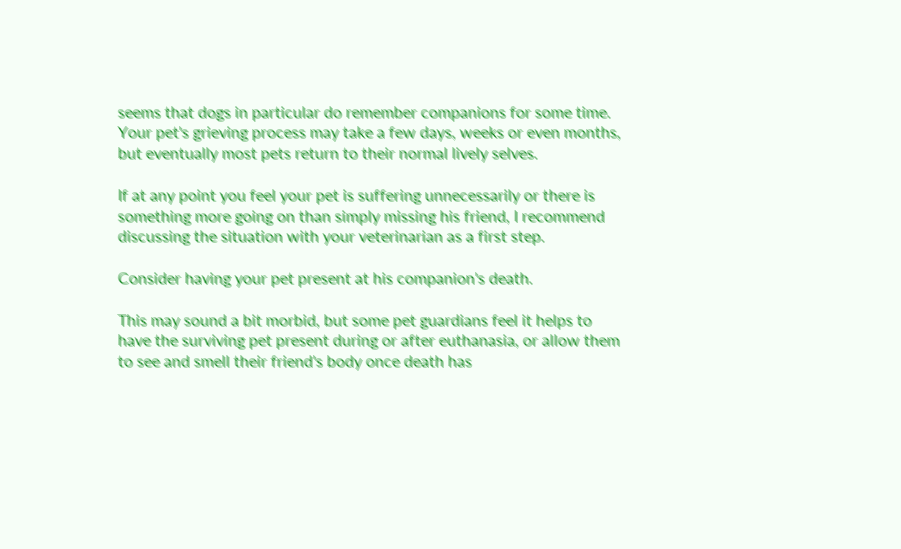seems that dogs in particular do remember companions for some time. Your pet's grieving process may take a few days, weeks or even months, but eventually most pets return to their normal lively selves.

If at any point you feel your pet is suffering unnecessarily or there is something more going on than simply missing his friend, I recommend discussing the situation with your veterinarian as a first step.

Consider having your pet present at his companion's death.

This may sound a bit morbid, but some pet guardians feel it helps to have the surviving pet present during or after euthanasia, or allow them to see and smell their friend's body once death has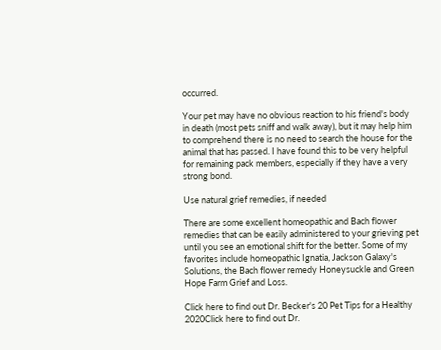occurred.

Your pet may have no obvious reaction to his friend's body in death (most pets sniff and walk away), but it may help him to comprehend there is no need to search the house for the animal that has passed. I have found this to be very helpful for remaining pack members, especially if they have a very strong bond.

Use natural grief remedies, if needed

There are some excellent homeopathic and Bach flower remedies that can be easily administered to your grieving pet until you see an emotional shift for the better. Some of my favorites include homeopathic Ignatia, Jackson Galaxy's Solutions, the Bach flower remedy Honeysuckle and Green Hope Farm Grief and Loss.

Click here to find out Dr. Becker's 20 Pet Tips for a Healthy 2020Click here to find out Dr.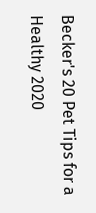Becker's 20 Pet Tips for a Healthy 2020